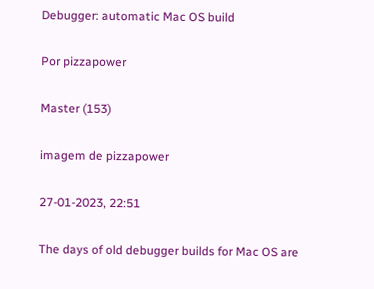Debugger: automatic Mac OS build

Por pizzapower

Master (153)

imagem de pizzapower

27-01-2023, 22:51

The days of old debugger builds for Mac OS are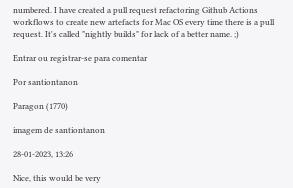numbered. I have created a pull request refactoring Github Actions workflows to create new artefacts for Mac OS every time there is a pull request. It's called "nightly builds" for lack of a better name. ;)

Entrar ou registrar-se para comentar

Por santiontanon

Paragon (1770)

imagem de santiontanon

28-01-2023, 13:26

Nice, this would be very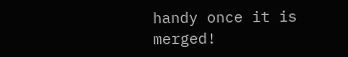handy once it is merged!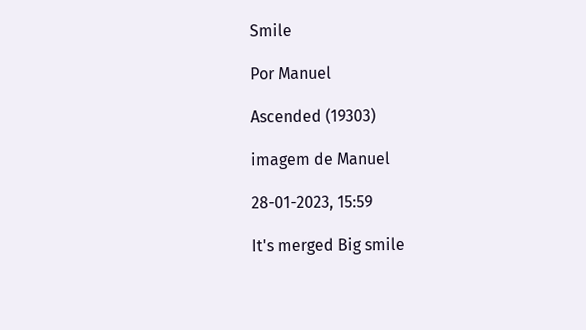Smile

Por Manuel

Ascended (19303)

imagem de Manuel

28-01-2023, 15:59

It's merged Big smile